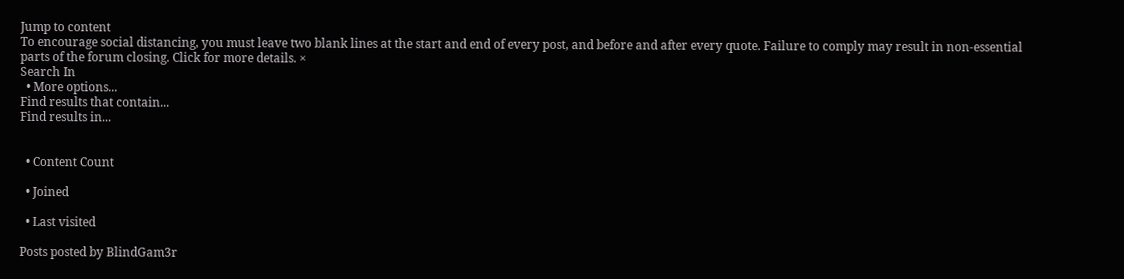Jump to content
To encourage social distancing, you must leave two blank lines at the start and end of every post, and before and after every quote. Failure to comply may result in non-essential parts of the forum closing. Click for more details. ×
Search In
  • More options...
Find results that contain...
Find results in...


  • Content Count

  • Joined

  • Last visited

Posts posted by BlindGam3r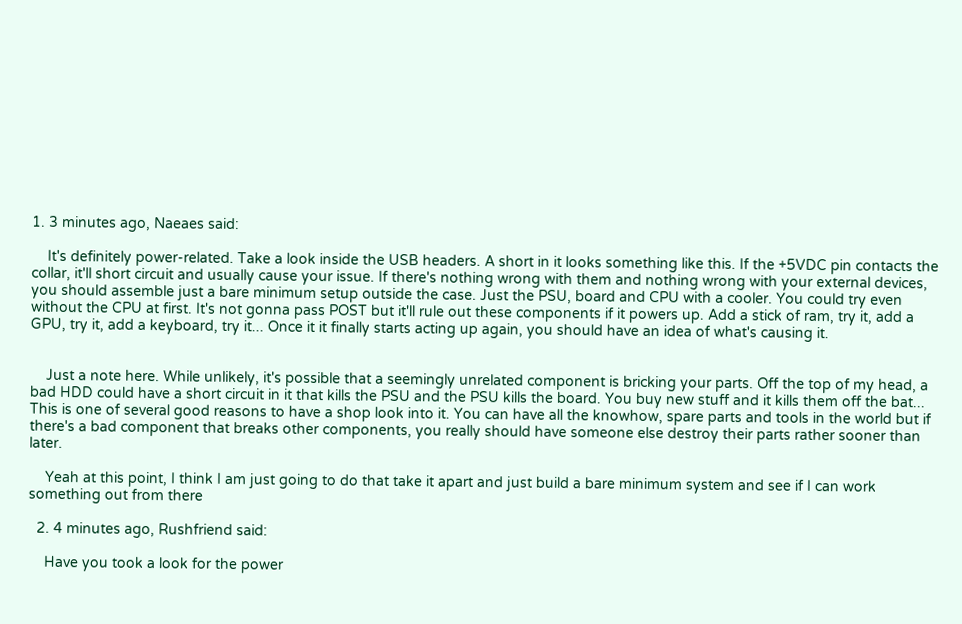1. 3 minutes ago, Naeaes said:

    It's definitely power-related. Take a look inside the USB headers. A short in it looks something like this. If the +5VDC pin contacts the collar, it'll short circuit and usually cause your issue. If there's nothing wrong with them and nothing wrong with your external devices, you should assemble just a bare minimum setup outside the case. Just the PSU, board and CPU with a cooler. You could try even without the CPU at first. It's not gonna pass POST but it'll rule out these components if it powers up. Add a stick of ram, try it, add a GPU, try it, add a keyboard, try it... Once it it finally starts acting up again, you should have an idea of what's causing it.


    Just a note here. While unlikely, it's possible that a seemingly unrelated component is bricking your parts. Off the top of my head, a bad HDD could have a short circuit in it that kills the PSU and the PSU kills the board. You buy new stuff and it kills them off the bat... This is one of several good reasons to have a shop look into it. You can have all the knowhow, spare parts and tools in the world but if there's a bad component that breaks other components, you really should have someone else destroy their parts rather sooner than later.

    Yeah at this point, I think I am just going to do that take it apart and just build a bare minimum system and see if I can work something out from there

  2. 4 minutes ago, Rushfriend said:

    Have you took a look for the power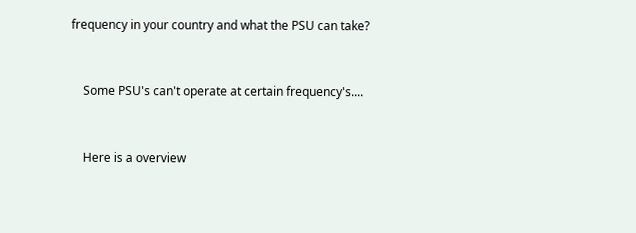frequency in your country and what the PSU can take?


    Some PSU's can't operate at certain frequency's....


    Here is a overview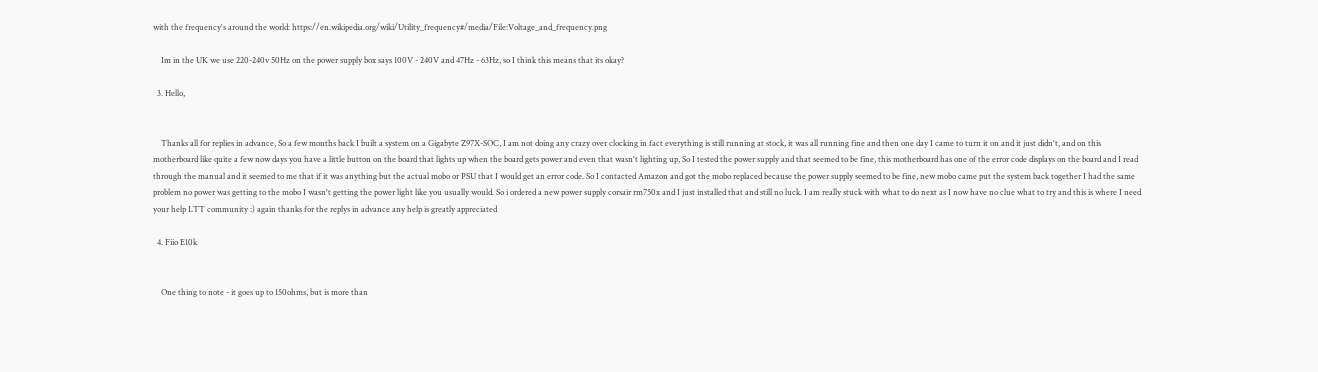with the frequency's around the world: https://en.wikipedia.org/wiki/Utility_frequency#/media/File:Voltage_and_frequency.png

    Im in the UK we use 220-240v 50Hz on the power supply box says 100V - 240V and 47Hz - 63Hz, so I think this means that its okay?

  3. Hello,


    Thanks all for replies in advance, So a few months back I built a system on a Gigabyte Z97X-SOC, I am not doing any crazy over clocking in fact everything is still running at stock, it was all running fine and then one day I came to turn it on and it just didn't, and on this motherboard like quite a few now days you have a little button on the board that lights up when the board gets power and even that wasn't lighting up, So I tested the power supply and that seemed to be fine, this motherboard has one of the error code displays on the board and I read through the manual and it seemed to me that if it was anything but the actual mobo or PSU that I would get an error code. So I contacted Amazon and got the mobo replaced because the power supply seemed to be fine, new mobo came put the system back together I had the same problem no power was getting to the mobo I wasn't getting the power light like you usually would. So i ordered a new power supply corsair rm750x and I just installed that and still no luck. I am really stuck with what to do next as I now have no clue what to try and this is where I need your help LTT community :) again thanks for the replys in advance any help is greatly appreciated

  4. Fiio E10k


    One thing to note - it goes up to 150ohms, but is more than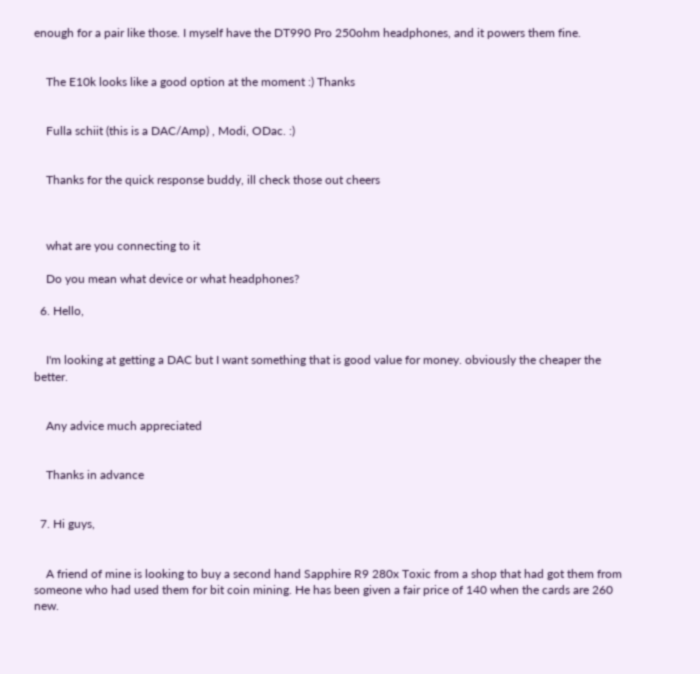enough for a pair like those. I myself have the DT990 Pro 250ohm headphones, and it powers them fine.


    The E10k looks like a good option at the moment :) Thanks


    Fulla schiit (this is a DAC/Amp) , Modi, ODac. :)


    Thanks for the quick response buddy, ill check those out cheers



    what are you connecting to it

    Do you mean what device or what headphones?

  6. Hello,


    I'm looking at getting a DAC but I want something that is good value for money. obviously the cheaper the better.


    Any advice much appreciated


    Thanks in advance


  7. Hi guys,


    A friend of mine is looking to buy a second hand Sapphire R9 280x Toxic from a shop that had got them from someone who had used them for bit coin mining. He has been given a fair price of 140 when the cards are 260 new.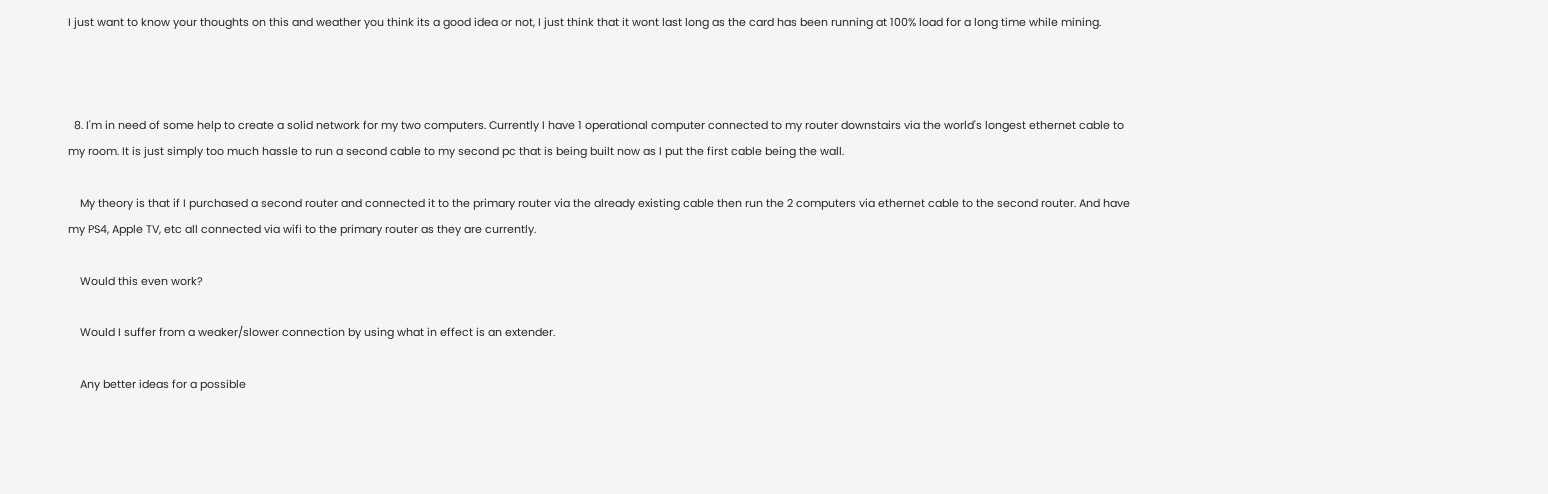I just want to know your thoughts on this and weather you think its a good idea or not, I just think that it wont last long as the card has been running at 100% load for a long time while mining.



  8. I'm in need of some help to create a solid network for my two computers. Currently I have 1 operational computer connected to my router downstairs via the world's longest ethernet cable to my room. It is just simply too much hassle to run a second cable to my second pc that is being built now as I put the first cable being the wall.

    My theory is that if I purchased a second router and connected it to the primary router via the already existing cable then run the 2 computers via ethernet cable to the second router. And have my PS4, Apple TV, etc all connected via wifi to the primary router as they are currently.

    Would this even work?

    Would I suffer from a weaker/slower connection by using what in effect is an extender.

    Any better ideas for a possible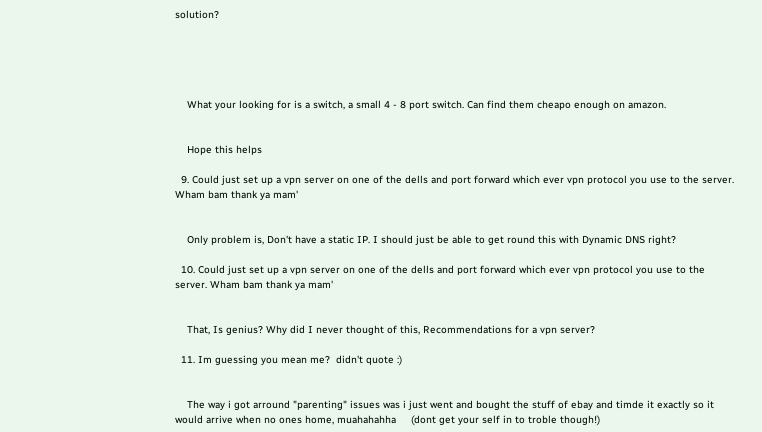solution?





    What your looking for is a switch, a small 4 - 8 port switch. Can find them cheapo enough on amazon.


    Hope this helps

  9. Could just set up a vpn server on one of the dells and port forward which ever vpn protocol you use to the server. Wham bam thank ya mam'


    Only problem is, Don't have a static IP. I should just be able to get round this with Dynamic DNS right?

  10. Could just set up a vpn server on one of the dells and port forward which ever vpn protocol you use to the server. Wham bam thank ya mam'


    That, Is genius? Why did I never thought of this, Recommendations for a vpn server?

  11. Im guessing you mean me?  didn't quote :)


    The way i got arround "parenting" issues was i just went and bought the stuff of ebay and timde it exactly so it would arrive when no ones home, muahahahha     (dont get your self in to troble though!)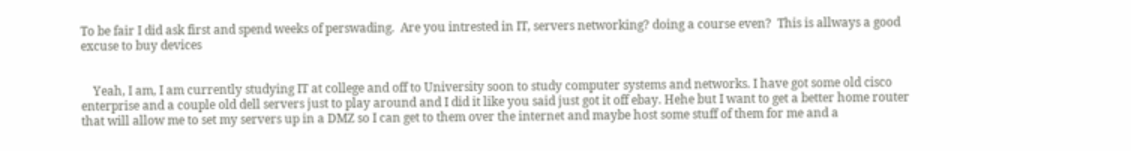To be fair I did ask first and spend weeks of perswading.  Are you intrested in IT, servers networking? doing a course even?  This is allways a good excuse to buy devices


    Yeah, I am, I am currently studying IT at college and off to University soon to study computer systems and networks. I have got some old cisco enterprise and a couple old dell servers just to play around and I did it like you said just got it off ebay. Hehe but I want to get a better home router that will allow me to set my servers up in a DMZ so I can get to them over the internet and maybe host some stuff of them for me and a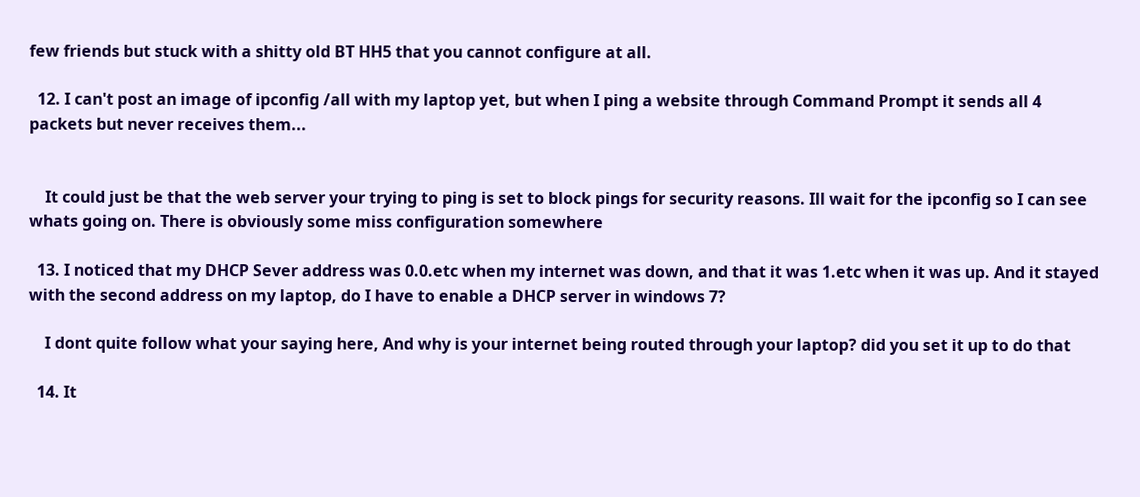few friends but stuck with a shitty old BT HH5 that you cannot configure at all.

  12. I can't post an image of ipconfig /all with my laptop yet, but when I ping a website through Command Prompt it sends all 4 packets but never receives them...


    It could just be that the web server your trying to ping is set to block pings for security reasons. Ill wait for the ipconfig so I can see whats going on. There is obviously some miss configuration somewhere

  13. I noticed that my DHCP Sever address was 0.0.etc when my internet was down, and that it was 1.etc when it was up. And it stayed with the second address on my laptop, do I have to enable a DHCP server in windows 7?

    I dont quite follow what your saying here, And why is your internet being routed through your laptop? did you set it up to do that

  14. It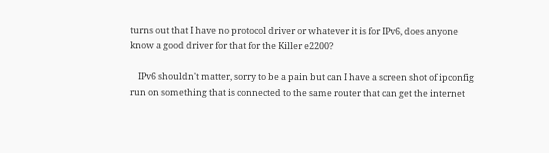turns out that I have no protocol driver or whatever it is for IPv6, does anyone know a good driver for that for the Killer e2200?

    IPv6 shouldn't matter, sorry to be a pain but can I have a screen shot of ipconfig run on something that is connected to the same router that can get the internet